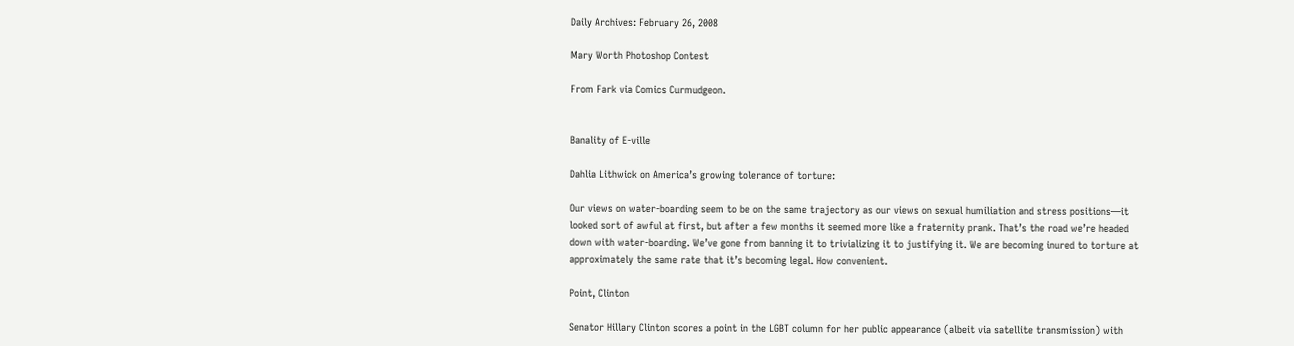Daily Archives: February 26, 2008

Mary Worth Photoshop Contest

From Fark via Comics Curmudgeon.


Banality of E-ville

Dahlia Lithwick on America’s growing tolerance of torture:

Our views on water-boarding seem to be on the same trajectory as our views on sexual humiliation and stress positions—it looked sort of awful at first, but after a few months it seemed more like a fraternity prank. That’s the road we’re headed down with water-boarding. We’ve gone from banning it to trivializing it to justifying it. We are becoming inured to torture at approximately the same rate that it’s becoming legal. How convenient.

Point, Clinton

Senator Hillary Clinton scores a point in the LGBT column for her public appearance (albeit via satellite transmission) with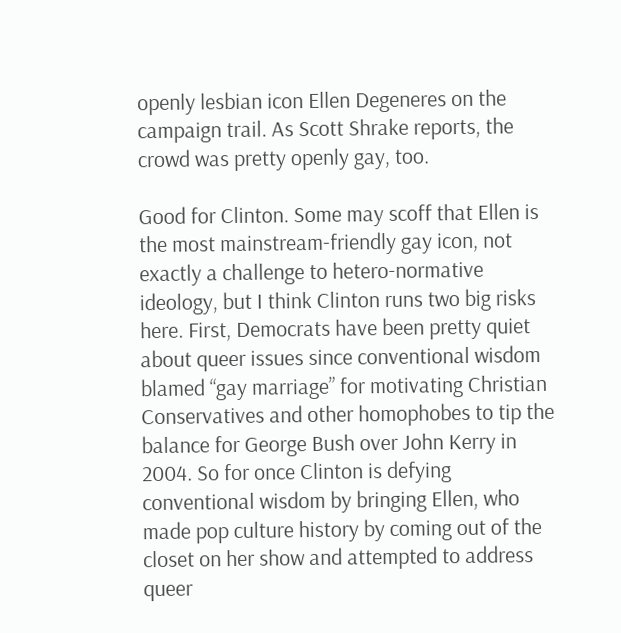openly lesbian icon Ellen Degeneres on the campaign trail. As Scott Shrake reports, the crowd was pretty openly gay, too.

Good for Clinton. Some may scoff that Ellen is the most mainstream-friendly gay icon, not exactly a challenge to hetero-normative ideology, but I think Clinton runs two big risks here. First, Democrats have been pretty quiet about queer issues since conventional wisdom blamed “gay marriage” for motivating Christian Conservatives and other homophobes to tip the balance for George Bush over John Kerry in 2004. So for once Clinton is defying conventional wisdom by bringing Ellen, who made pop culture history by coming out of the closet on her show and attempted to address queer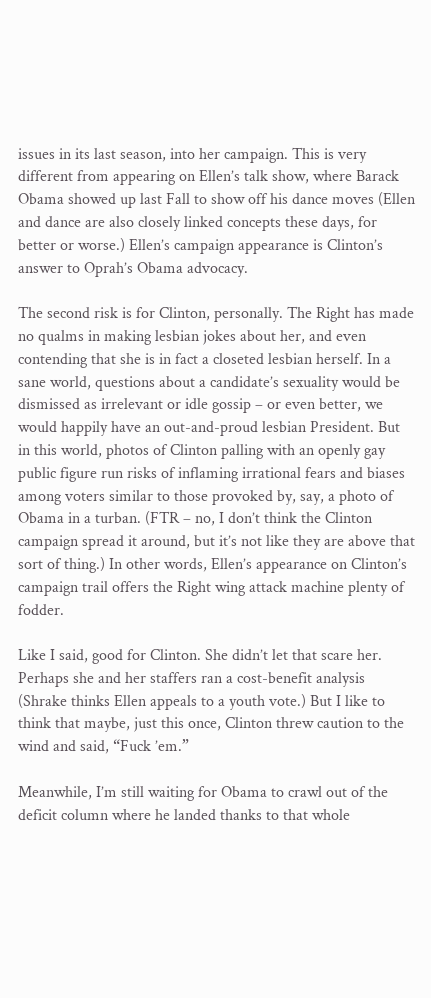issues in its last season, into her campaign. This is very different from appearing on Ellen’s talk show, where Barack Obama showed up last Fall to show off his dance moves (Ellen and dance are also closely linked concepts these days, for better or worse.) Ellen’s campaign appearance is Clinton’s answer to Oprah’s Obama advocacy.

The second risk is for Clinton, personally. The Right has made no qualms in making lesbian jokes about her, and even contending that she is in fact a closeted lesbian herself. In a sane world, questions about a candidate’s sexuality would be dismissed as irrelevant or idle gossip – or even better, we would happily have an out-and-proud lesbian President. But in this world, photos of Clinton palling with an openly gay public figure run risks of inflaming irrational fears and biases among voters similar to those provoked by, say, a photo of Obama in a turban. (FTR – no, I don’t think the Clinton campaign spread it around, but it’s not like they are above that sort of thing.) In other words, Ellen’s appearance on Clinton’s campaign trail offers the Right wing attack machine plenty of fodder.

Like I said, good for Clinton. She didn’t let that scare her. Perhaps she and her staffers ran a cost-benefit analysis (Shrake thinks Ellen appeals to a youth vote.) But I like to think that maybe, just this once, Clinton threw caution to the wind and said, “Fuck ’em.”

Meanwhile, I’m still waiting for Obama to crawl out of the deficit column where he landed thanks to that whole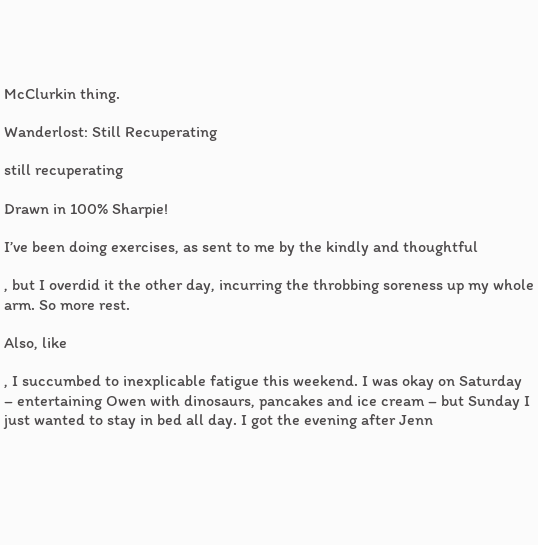McClurkin thing.

Wanderlost: Still Recuperating

still recuperating

Drawn in 100% Sharpie!

I’ve been doing exercises, as sent to me by the kindly and thoughtful

, but I overdid it the other day, incurring the throbbing soreness up my whole arm. So more rest.

Also, like

, I succumbed to inexplicable fatigue this weekend. I was okay on Saturday – entertaining Owen with dinosaurs, pancakes and ice cream – but Sunday I just wanted to stay in bed all day. I got the evening after Jenn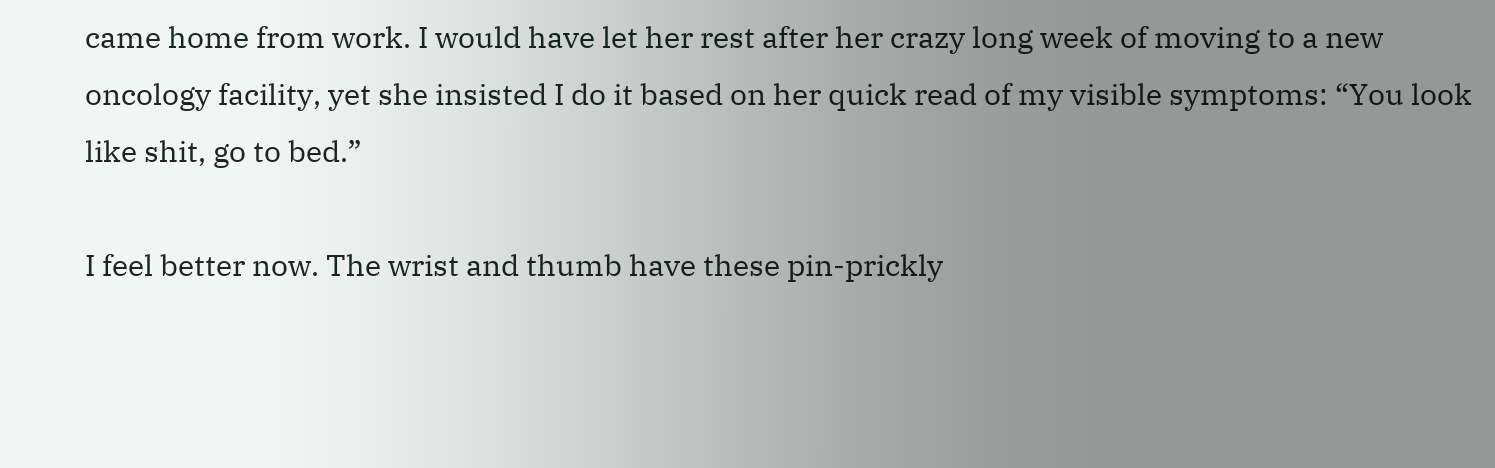came home from work. I would have let her rest after her crazy long week of moving to a new oncology facility, yet she insisted I do it based on her quick read of my visible symptoms: “You look like shit, go to bed.”

I feel better now. The wrist and thumb have these pin-prickly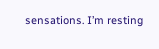sensations. I’m resting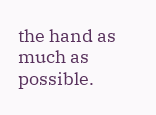the hand as much as possible.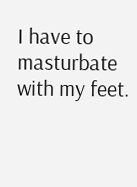I have to masturbate with my feet.